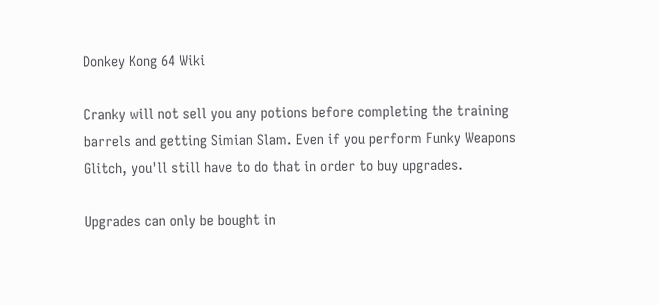Donkey Kong 64 Wiki

Cranky will not sell you any potions before completing the training barrels and getting Simian Slam. Even if you perform Funky Weapons Glitch, you'll still have to do that in order to buy upgrades.

Upgrades can only be bought in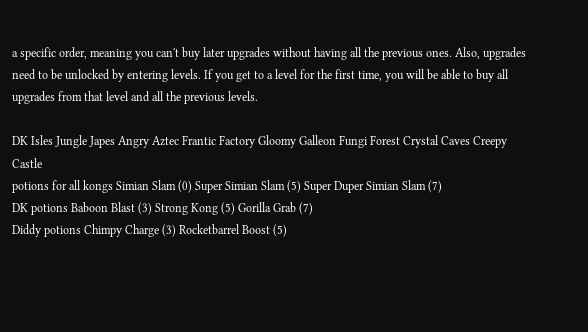a specific order, meaning you can't buy later upgrades without having all the previous ones. Also, upgrades need to be unlocked by entering levels. If you get to a level for the first time, you will be able to buy all upgrades from that level and all the previous levels.

DK Isles Jungle Japes Angry Aztec Frantic Factory Gloomy Galleon Fungi Forest Crystal Caves Creepy Castle
potions for all kongs Simian Slam (0) Super Simian Slam (5) Super Duper Simian Slam (7)
DK potions Baboon Blast (3) Strong Kong (5) Gorilla Grab (7)
Diddy potions Chimpy Charge (3) Rocketbarrel Boost (5)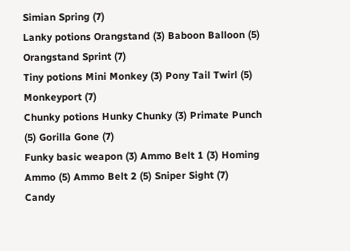Simian Spring (7)
Lanky potions Orangstand (3) Baboon Balloon (5) Orangstand Sprint (7)
Tiny potions Mini Monkey (3) Pony Tail Twirl (5) Monkeyport (7)
Chunky potions Hunky Chunky (3) Primate Punch (5) Gorilla Gone (7)
Funky basic weapon (3) Ammo Belt 1 (3) Homing Ammo (5) Ammo Belt 2 (5) Sniper Sight (7)
Candy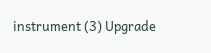instrument (3) Upgrade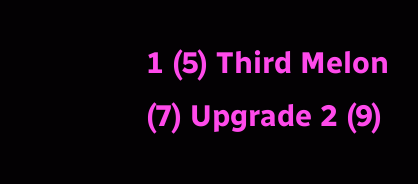1 (5) Third Melon (7) Upgrade 2 (9)